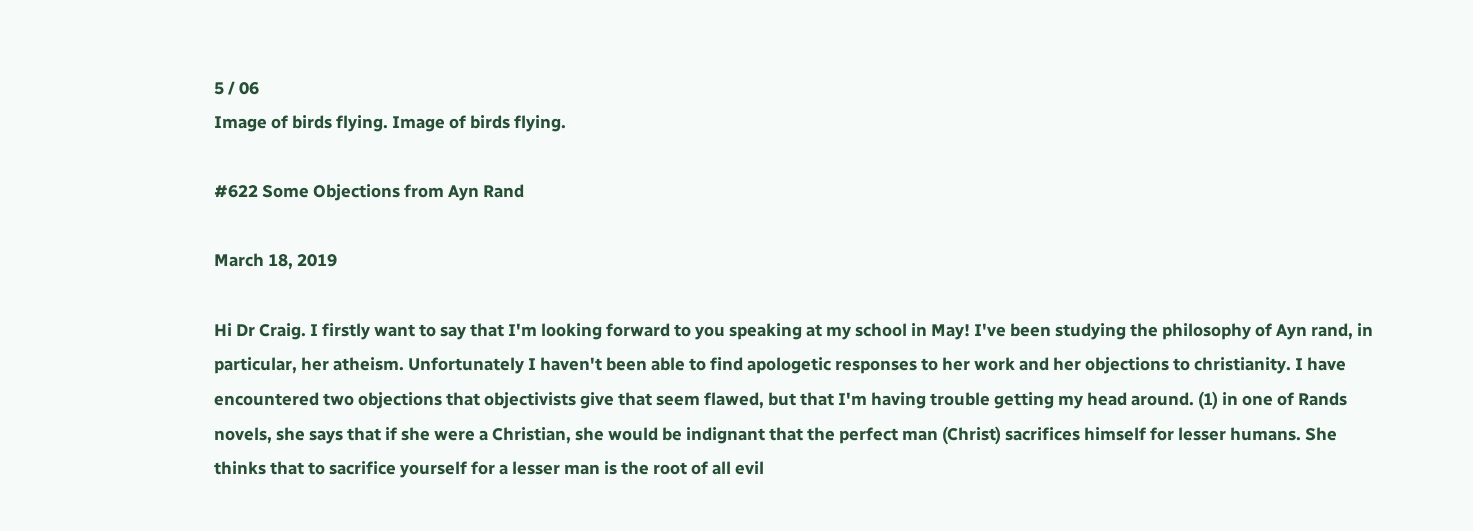5 / 06
Image of birds flying. Image of birds flying.

#622 Some Objections from Ayn Rand

March 18, 2019

Hi Dr Craig. I firstly want to say that I'm looking forward to you speaking at my school in May! I've been studying the philosophy of Ayn rand, in particular, her atheism. Unfortunately I haven't been able to find apologetic responses to her work and her objections to christianity. I have encountered two objections that objectivists give that seem flawed, but that I'm having trouble getting my head around. (1) in one of Rands novels, she says that if she were a Christian, she would be indignant that the perfect man (Christ) sacrifices himself for lesser humans. She thinks that to sacrifice yourself for a lesser man is the root of all evil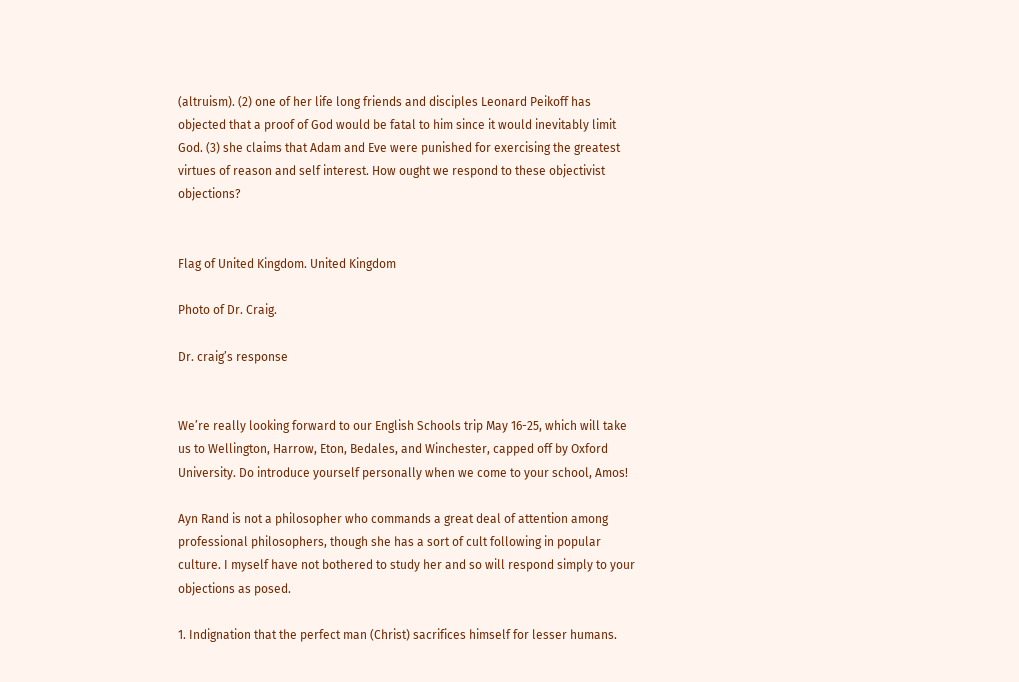(altruism). (2) one of her life long friends and disciples Leonard Peikoff has objected that a proof of God would be fatal to him since it would inevitably limit God. (3) she claims that Adam and Eve were punished for exercising the greatest virtues of reason and self interest. How ought we respond to these objectivist objections?


Flag of United Kingdom. United Kingdom

Photo of Dr. Craig.

Dr. craig’s response


We’re really looking forward to our English Schools trip May 16-25, which will take us to Wellington, Harrow, Eton, Bedales, and Winchester, capped off by Oxford University. Do introduce yourself personally when we come to your school, Amos!

Ayn Rand is not a philosopher who commands a great deal of attention among professional philosophers, though she has a sort of cult following in popular culture. I myself have not bothered to study her and so will respond simply to your objections as posed.

1. Indignation that the perfect man (Christ) sacrifices himself for lesser humans.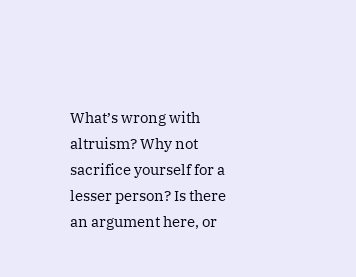What’s wrong with altruism? Why not sacrifice yourself for a lesser person? Is there an argument here, or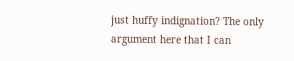just huffy indignation? The only argument here that I can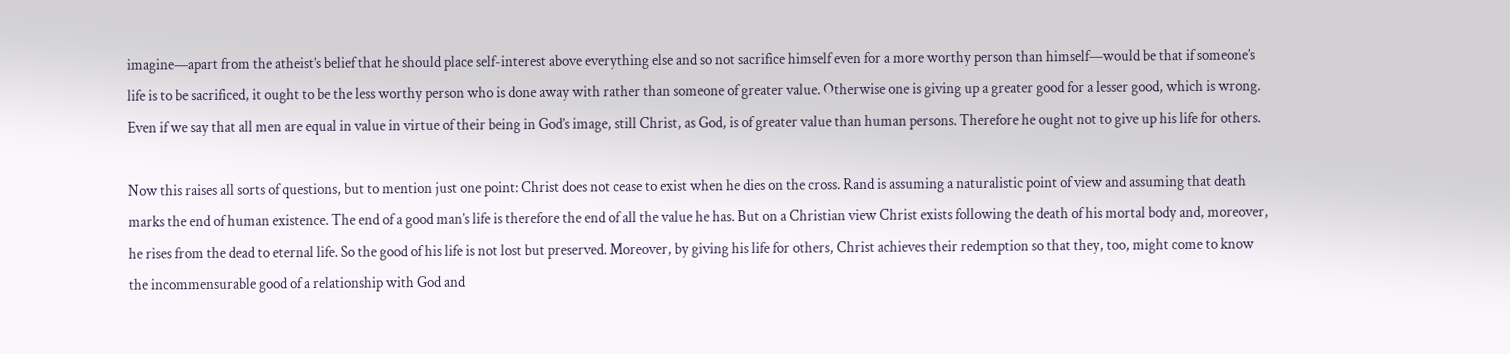imagine—apart from the atheist’s belief that he should place self-interest above everything else and so not sacrifice himself even for a more worthy person than himself—would be that if someone’s life is to be sacrificed, it ought to be the less worthy person who is done away with rather than someone of greater value. Otherwise one is giving up a greater good for a lesser good, which is wrong. Even if we say that all men are equal in value in virtue of their being in God’s image, still Christ, as God, is of greater value than human persons. Therefore he ought not to give up his life for others.

Now this raises all sorts of questions, but to mention just one point: Christ does not cease to exist when he dies on the cross. Rand is assuming a naturalistic point of view and assuming that death marks the end of human existence. The end of a good man’s life is therefore the end of all the value he has. But on a Christian view Christ exists following the death of his mortal body and, moreover, he rises from the dead to eternal life. So the good of his life is not lost but preserved. Moreover, by giving his life for others, Christ achieves their redemption so that they, too, might come to know the incommensurable good of a relationship with God and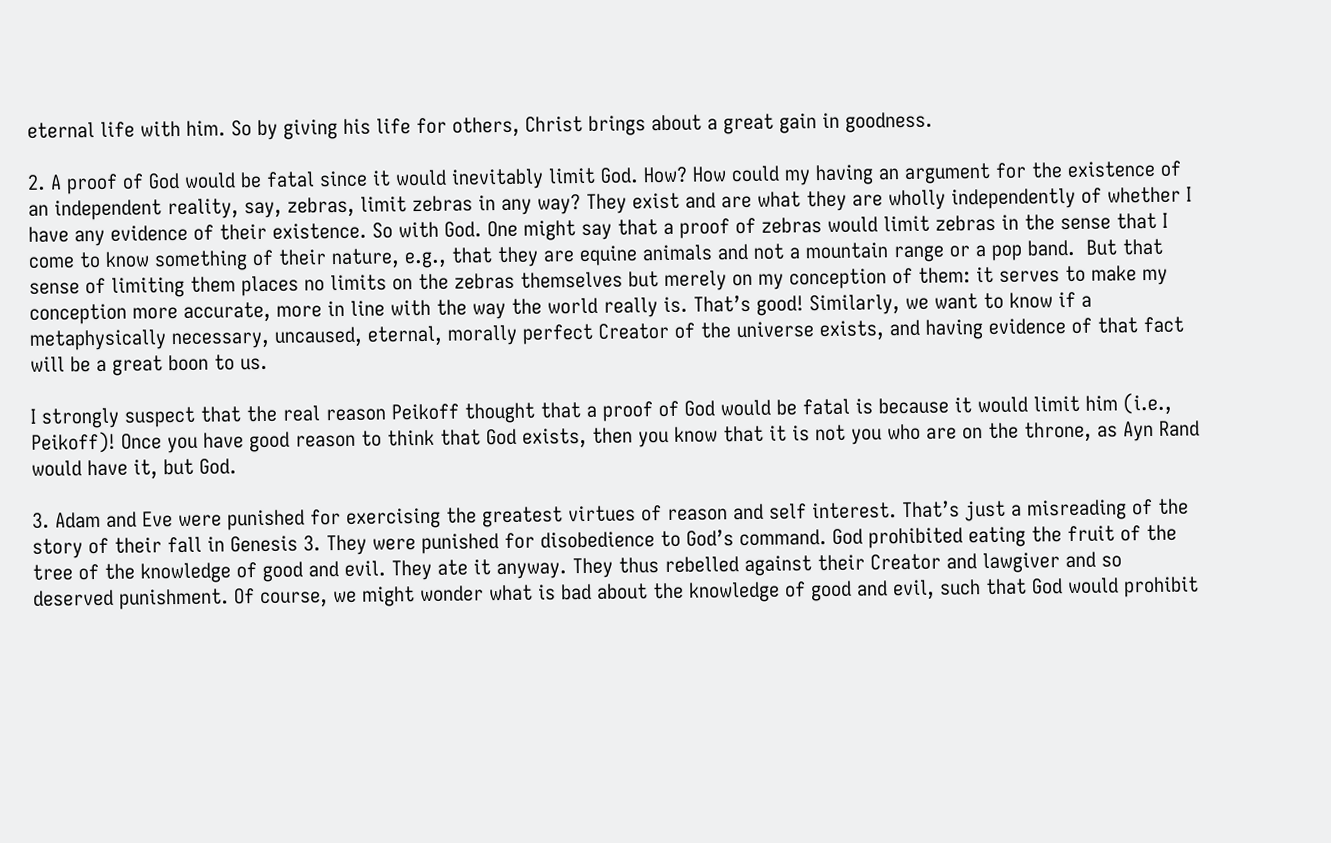eternal life with him. So by giving his life for others, Christ brings about a great gain in goodness.

2. A proof of God would be fatal since it would inevitably limit God. How? How could my having an argument for the existence of an independent reality, say, zebras, limit zebras in any way? They exist and are what they are wholly independently of whether I have any evidence of their existence. So with God. One might say that a proof of zebras would limit zebras in the sense that I come to know something of their nature, e.g., that they are equine animals and not a mountain range or a pop band.  But that sense of limiting them places no limits on the zebras themselves but merely on my conception of them: it serves to make my conception more accurate, more in line with the way the world really is. That’s good! Similarly, we want to know if a metaphysically necessary, uncaused, eternal, morally perfect Creator of the universe exists, and having evidence of that fact will be a great boon to us.

I strongly suspect that the real reason Peikoff thought that a proof of God would be fatal is because it would limit him (i.e., Peikoff)! Once you have good reason to think that God exists, then you know that it is not you who are on the throne, as Ayn Rand would have it, but God.

3. Adam and Eve were punished for exercising the greatest virtues of reason and self interest. That’s just a misreading of the story of their fall in Genesis 3. They were punished for disobedience to God’s command. God prohibited eating the fruit of the tree of the knowledge of good and evil. They ate it anyway. They thus rebelled against their Creator and lawgiver and so deserved punishment. Of course, we might wonder what is bad about the knowledge of good and evil, such that God would prohibit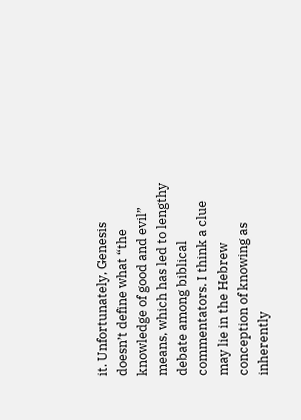it. Unfortunately, Genesis doesn’t define what “the knowledge of good and evil” means, which has led to lengthy debate among biblical commentators. I think a clue may lie in the Hebrew conception of knowing as inherently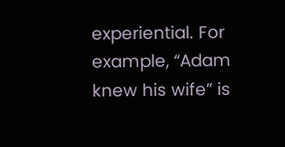experiential. For example, “Adam knew his wife” is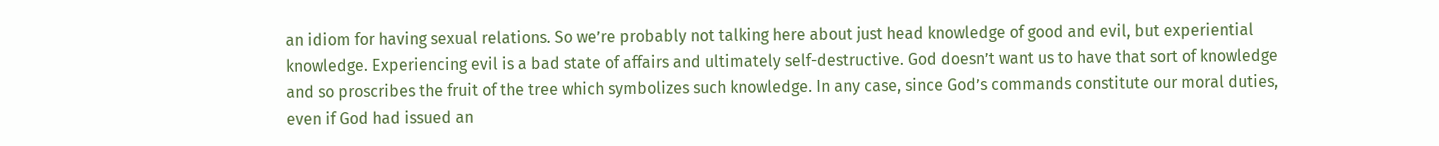an idiom for having sexual relations. So we’re probably not talking here about just head knowledge of good and evil, but experiential knowledge. Experiencing evil is a bad state of affairs and ultimately self-destructive. God doesn’t want us to have that sort of knowledge and so proscribes the fruit of the tree which symbolizes such knowledge. In any case, since God’s commands constitute our moral duties, even if God had issued an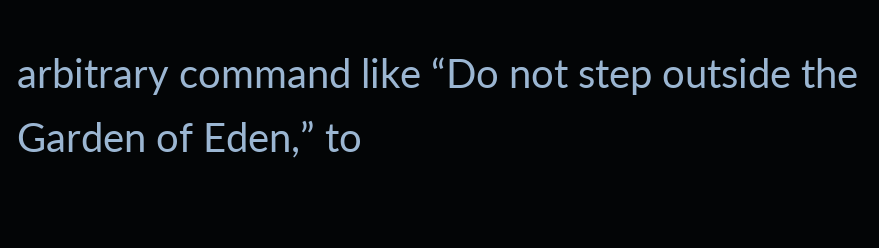arbitrary command like “Do not step outside the Garden of Eden,” to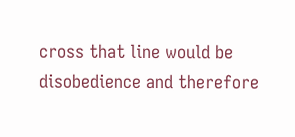cross that line would be disobedience and therefore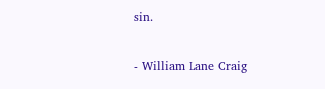sin.

- William Lane Craig